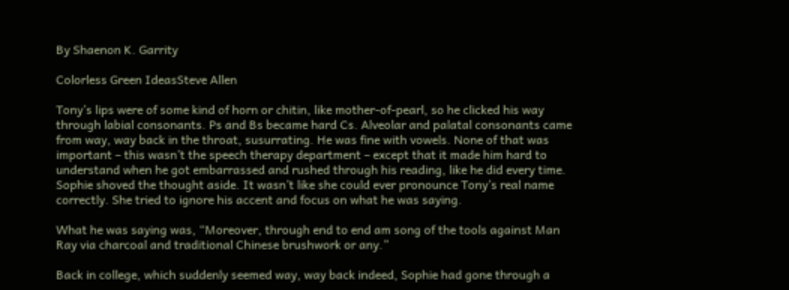By Shaenon K. Garrity

Colorless Green IdeasSteve Allen

Tony’s lips were of some kind of horn or chitin, like mother-of-pearl, so he clicked his way through labial consonants. Ps and Bs became hard Cs. Alveolar and palatal consonants came from way, way back in the throat, susurrating. He was fine with vowels. None of that was important – this wasn’t the speech therapy department – except that it made him hard to understand when he got embarrassed and rushed through his reading, like he did every time. Sophie shoved the thought aside. It wasn’t like she could ever pronounce Tony’s real name correctly. She tried to ignore his accent and focus on what he was saying.

What he was saying was, “Moreover, through end to end am song of the tools against Man Ray via charcoal and traditional Chinese brushwork or any.”

Back in college, which suddenly seemed way, way back indeed, Sophie had gone through a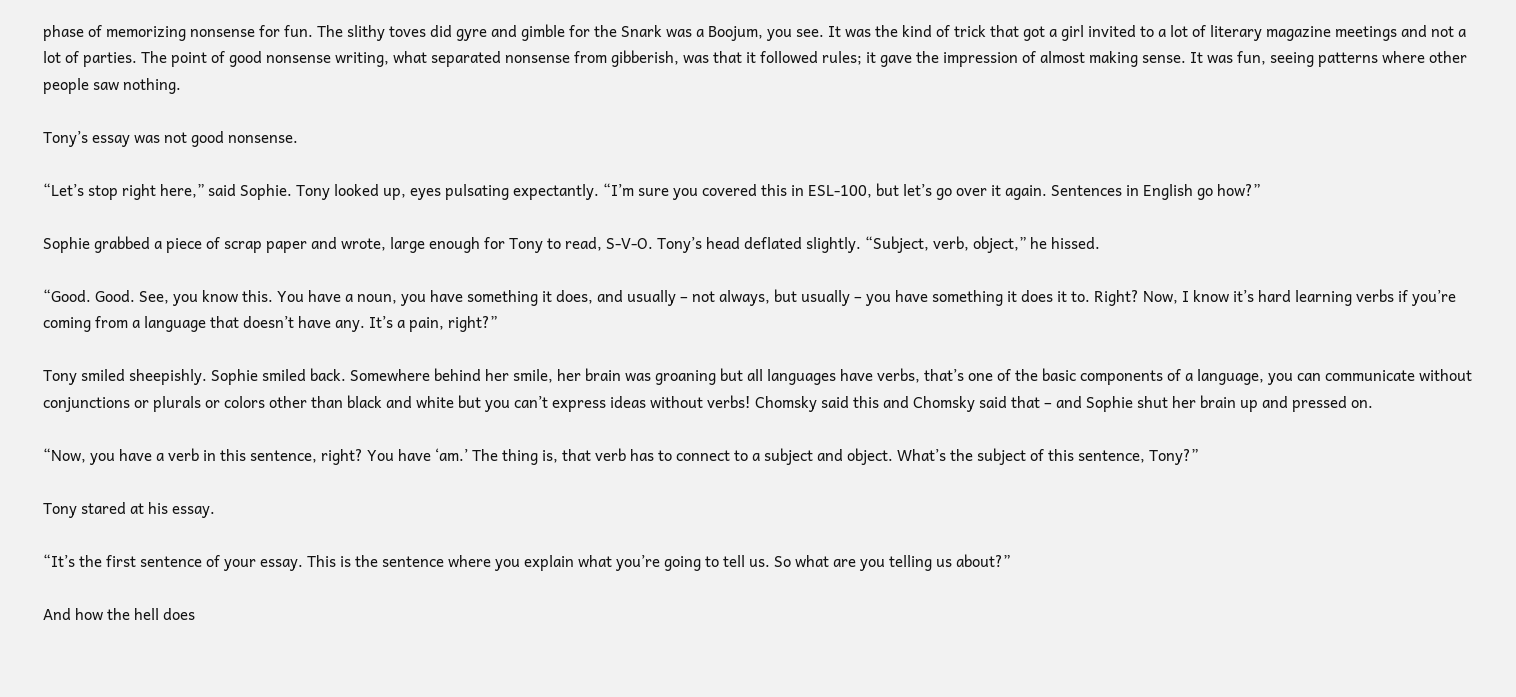phase of memorizing nonsense for fun. The slithy toves did gyre and gimble for the Snark was a Boojum, you see. It was the kind of trick that got a girl invited to a lot of literary magazine meetings and not a lot of parties. The point of good nonsense writing, what separated nonsense from gibberish, was that it followed rules; it gave the impression of almost making sense. It was fun, seeing patterns where other people saw nothing.

Tony’s essay was not good nonsense.

“Let’s stop right here,” said Sophie. Tony looked up, eyes pulsating expectantly. “I’m sure you covered this in ESL-100, but let’s go over it again. Sentences in English go how?”

Sophie grabbed a piece of scrap paper and wrote, large enough for Tony to read, S-V-O. Tony’s head deflated slightly. “Subject, verb, object,” he hissed.

“Good. Good. See, you know this. You have a noun, you have something it does, and usually – not always, but usually – you have something it does it to. Right? Now, I know it’s hard learning verbs if you’re coming from a language that doesn’t have any. It’s a pain, right?”

Tony smiled sheepishly. Sophie smiled back. Somewhere behind her smile, her brain was groaning but all languages have verbs, that’s one of the basic components of a language, you can communicate without conjunctions or plurals or colors other than black and white but you can’t express ideas without verbs! Chomsky said this and Chomsky said that – and Sophie shut her brain up and pressed on.

“Now, you have a verb in this sentence, right? You have ‘am.’ The thing is, that verb has to connect to a subject and object. What’s the subject of this sentence, Tony?”

Tony stared at his essay.

“It’s the first sentence of your essay. This is the sentence where you explain what you’re going to tell us. So what are you telling us about?”

And how the hell does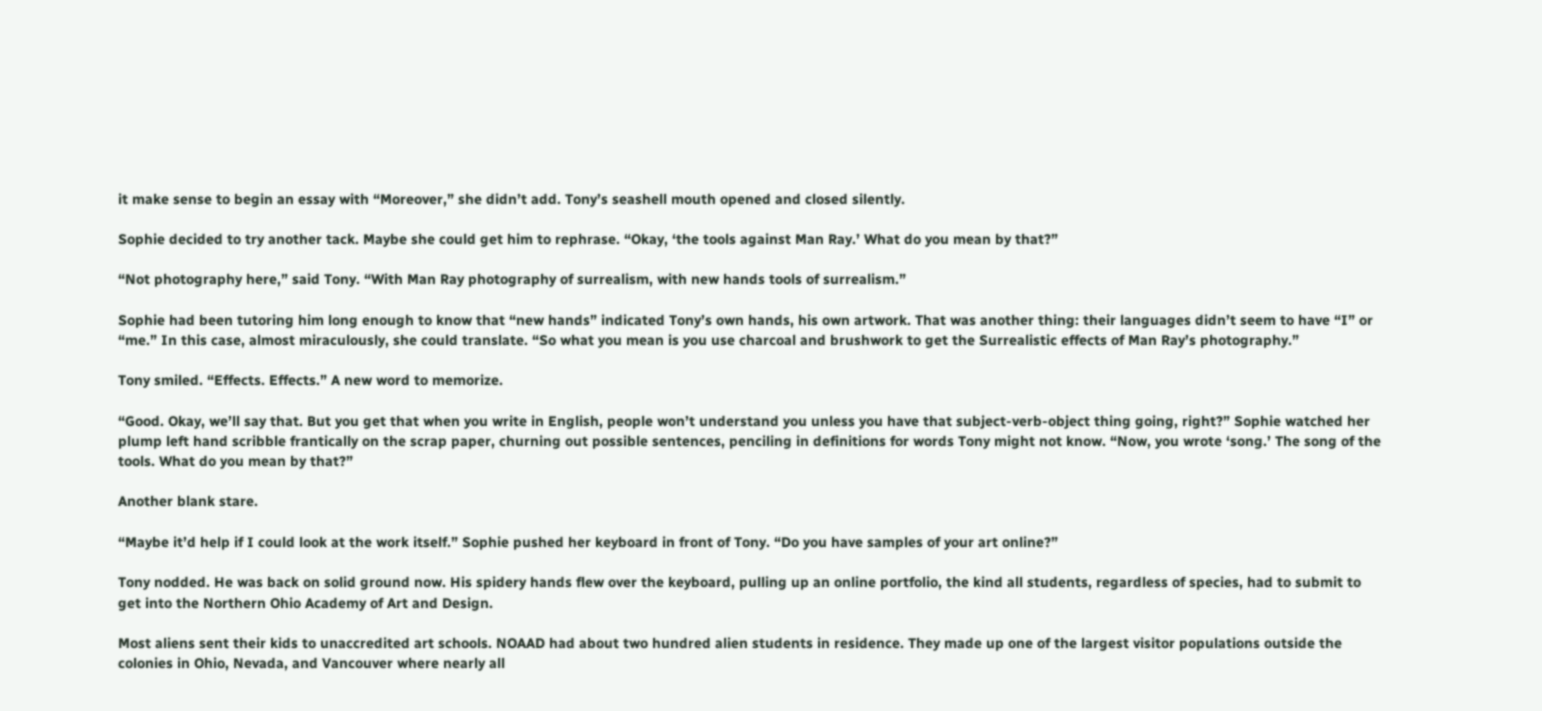it make sense to begin an essay with “Moreover,” she didn’t add. Tony’s seashell mouth opened and closed silently.

Sophie decided to try another tack. Maybe she could get him to rephrase. “Okay, ‘the tools against Man Ray.’ What do you mean by that?”

“Not photography here,” said Tony. “With Man Ray photography of surrealism, with new hands tools of surrealism.”

Sophie had been tutoring him long enough to know that “new hands” indicated Tony’s own hands, his own artwork. That was another thing: their languages didn’t seem to have “I” or “me.” In this case, almost miraculously, she could translate. “So what you mean is you use charcoal and brushwork to get the Surrealistic effects of Man Ray’s photography.”

Tony smiled. “Effects. Effects.” A new word to memorize.

“Good. Okay, we’ll say that. But you get that when you write in English, people won’t understand you unless you have that subject-verb-object thing going, right?” Sophie watched her plump left hand scribble frantically on the scrap paper, churning out possible sentences, penciling in definitions for words Tony might not know. “Now, you wrote ‘song.’ The song of the tools. What do you mean by that?”

Another blank stare.

“Maybe it’d help if I could look at the work itself.” Sophie pushed her keyboard in front of Tony. “Do you have samples of your art online?”

Tony nodded. He was back on solid ground now. His spidery hands flew over the keyboard, pulling up an online portfolio, the kind all students, regardless of species, had to submit to get into the Northern Ohio Academy of Art and Design.

Most aliens sent their kids to unaccredited art schools. NOAAD had about two hundred alien students in residence. They made up one of the largest visitor populations outside the colonies in Ohio, Nevada, and Vancouver where nearly all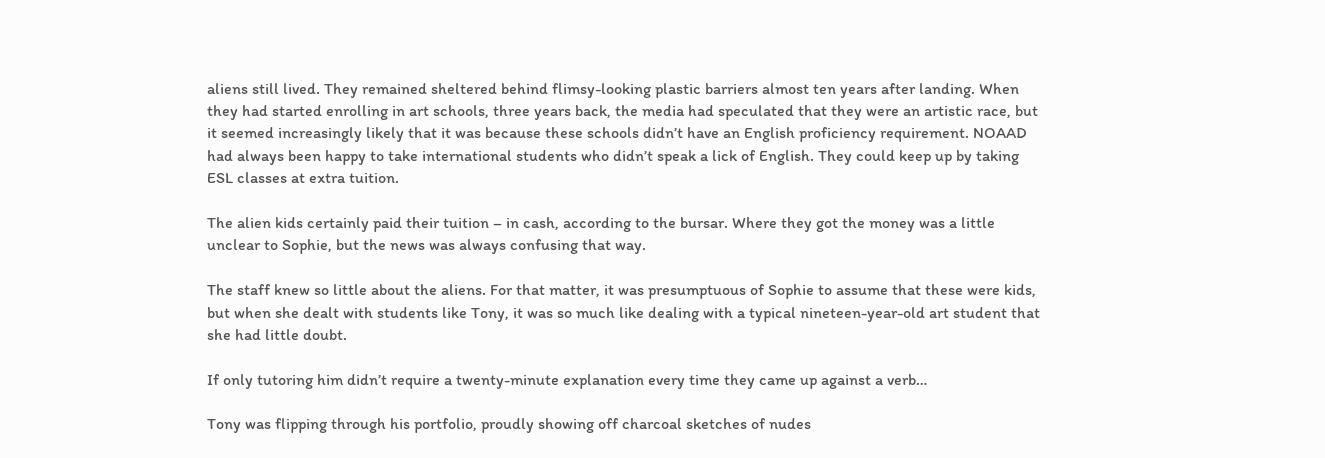aliens still lived. They remained sheltered behind flimsy-looking plastic barriers almost ten years after landing. When they had started enrolling in art schools, three years back, the media had speculated that they were an artistic race, but it seemed increasingly likely that it was because these schools didn’t have an English proficiency requirement. NOAAD had always been happy to take international students who didn’t speak a lick of English. They could keep up by taking ESL classes at extra tuition.

The alien kids certainly paid their tuition – in cash, according to the bursar. Where they got the money was a little unclear to Sophie, but the news was always confusing that way.

The staff knew so little about the aliens. For that matter, it was presumptuous of Sophie to assume that these were kids, but when she dealt with students like Tony, it was so much like dealing with a typical nineteen-year-old art student that she had little doubt.

If only tutoring him didn’t require a twenty-minute explanation every time they came up against a verb…

Tony was flipping through his portfolio, proudly showing off charcoal sketches of nudes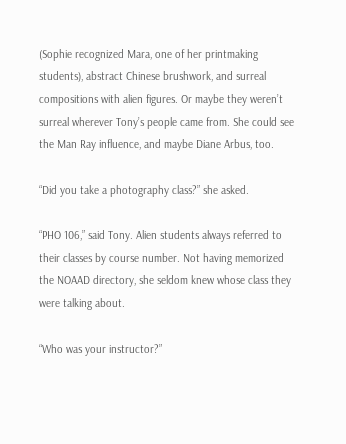(Sophie recognized Mara, one of her printmaking students), abstract Chinese brushwork, and surreal compositions with alien figures. Or maybe they weren’t surreal wherever Tony’s people came from. She could see the Man Ray influence, and maybe Diane Arbus, too.

“Did you take a photography class?” she asked.

“PHO 106,” said Tony. Alien students always referred to their classes by course number. Not having memorized the NOAAD directory, she seldom knew whose class they were talking about.

“Who was your instructor?”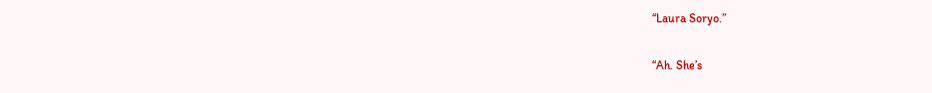“Laura Soryo.”

“Ah. She’s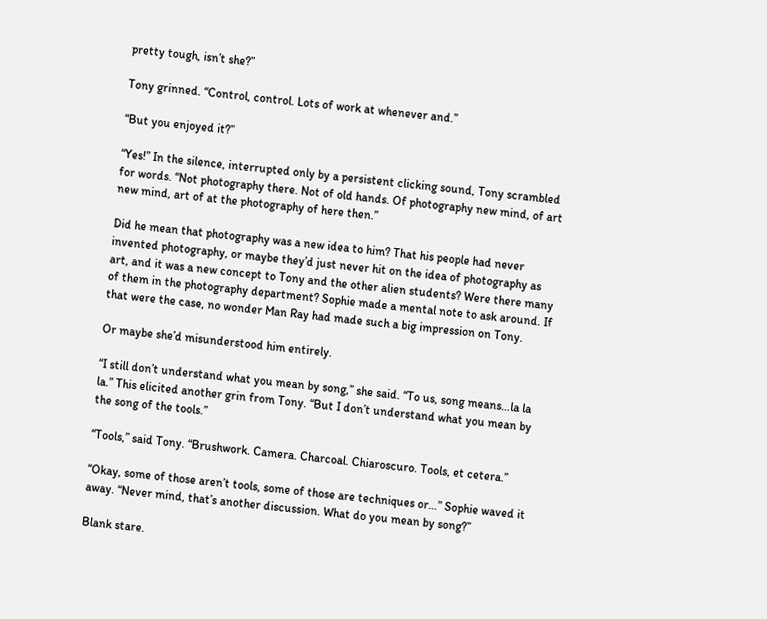pretty tough, isn’t she?”

Tony grinned. “Control, control. Lots of work at whenever and.”

“But you enjoyed it?”

“Yes!” In the silence, interrupted only by a persistent clicking sound, Tony scrambled for words. “Not photography there. Not of old hands. Of photography new mind, of art new mind, art of at the photography of here then.”

Did he mean that photography was a new idea to him? That his people had never invented photography, or maybe they’d just never hit on the idea of photography as art, and it was a new concept to Tony and the other alien students? Were there many of them in the photography department? Sophie made a mental note to ask around. If that were the case, no wonder Man Ray had made such a big impression on Tony.

Or maybe she’d misunderstood him entirely.

“I still don’t understand what you mean by song,” she said. “To us, song means…la la la.” This elicited another grin from Tony. “But I don’t understand what you mean by the song of the tools.”

“Tools,” said Tony. “Brushwork. Camera. Charcoal. Chiaroscuro. Tools, et cetera.”

“Okay, some of those aren’t tools, some of those are techniques or…” Sophie waved it away. “Never mind, that’s another discussion. What do you mean by song?”

Blank stare.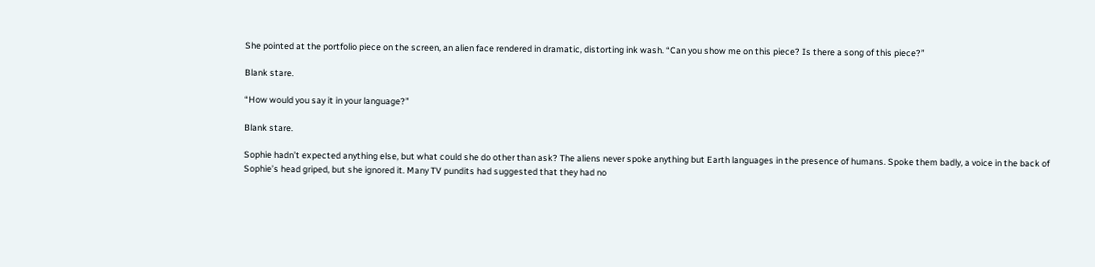She pointed at the portfolio piece on the screen, an alien face rendered in dramatic, distorting ink wash. “Can you show me on this piece? Is there a song of this piece?”

Blank stare.

“How would you say it in your language?”

Blank stare.

Sophie hadn’t expected anything else, but what could she do other than ask? The aliens never spoke anything but Earth languages in the presence of humans. Spoke them badly, a voice in the back of Sophie’s head griped, but she ignored it. Many TV pundits had suggested that they had no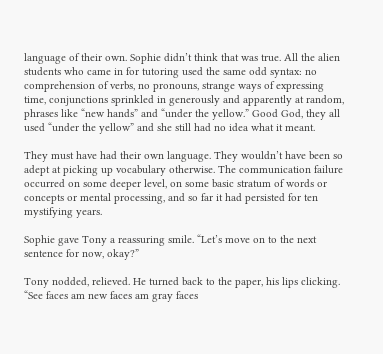language of their own. Sophie didn’t think that was true. All the alien students who came in for tutoring used the same odd syntax: no comprehension of verbs, no pronouns, strange ways of expressing time, conjunctions sprinkled in generously and apparently at random, phrases like “new hands” and “under the yellow.” Good God, they all used “under the yellow” and she still had no idea what it meant.

They must have had their own language. They wouldn’t have been so adept at picking up vocabulary otherwise. The communication failure occurred on some deeper level, on some basic stratum of words or concepts or mental processing, and so far it had persisted for ten mystifying years.

Sophie gave Tony a reassuring smile. “Let’s move on to the next sentence for now, okay?”

Tony nodded, relieved. He turned back to the paper, his lips clicking. “See faces am new faces am gray faces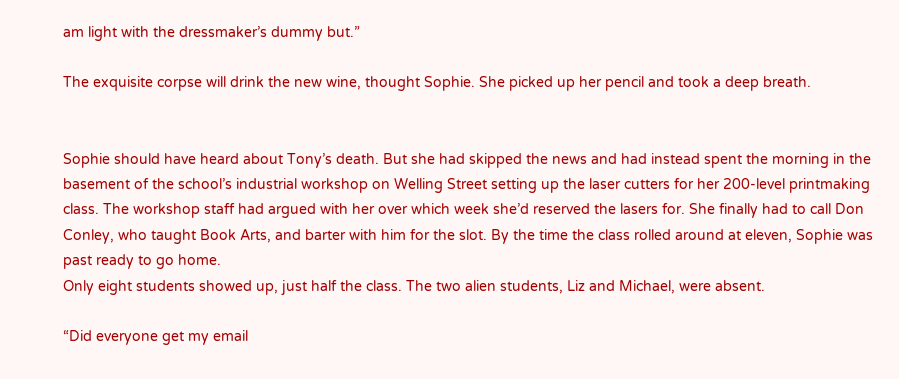am light with the dressmaker’s dummy but.”

The exquisite corpse will drink the new wine, thought Sophie. She picked up her pencil and took a deep breath.


Sophie should have heard about Tony’s death. But she had skipped the news and had instead spent the morning in the basement of the school’s industrial workshop on Welling Street setting up the laser cutters for her 200-level printmaking class. The workshop staff had argued with her over which week she’d reserved the lasers for. She finally had to call Don Conley, who taught Book Arts, and barter with him for the slot. By the time the class rolled around at eleven, Sophie was past ready to go home.
Only eight students showed up, just half the class. The two alien students, Liz and Michael, were absent.

“Did everyone get my email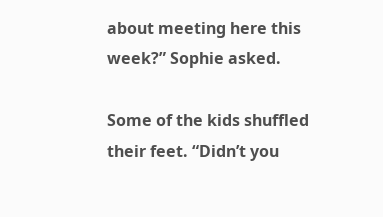about meeting here this week?” Sophie asked.

Some of the kids shuffled their feet. “Didn’t you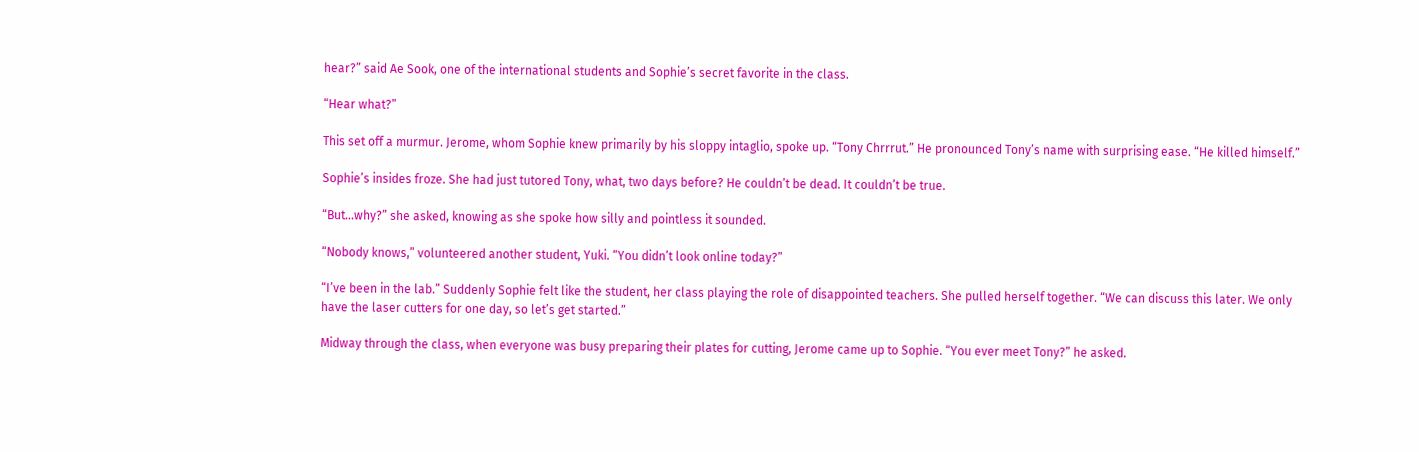hear?” said Ae Sook, one of the international students and Sophie’s secret favorite in the class.

“Hear what?”

This set off a murmur. Jerome, whom Sophie knew primarily by his sloppy intaglio, spoke up. “Tony Chrrrut.” He pronounced Tony’s name with surprising ease. “He killed himself.”

Sophie’s insides froze. She had just tutored Tony, what, two days before? He couldn’t be dead. It couldn’t be true.

“But…why?” she asked, knowing as she spoke how silly and pointless it sounded.

“Nobody knows,” volunteered another student, Yuki. “You didn’t look online today?”

“I’ve been in the lab.” Suddenly Sophie felt like the student, her class playing the role of disappointed teachers. She pulled herself together. “We can discuss this later. We only have the laser cutters for one day, so let’s get started.”

Midway through the class, when everyone was busy preparing their plates for cutting, Jerome came up to Sophie. “You ever meet Tony?” he asked.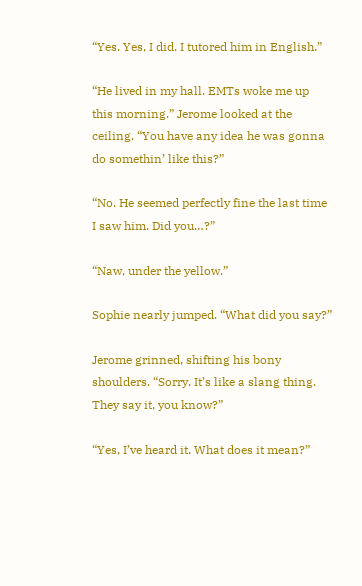“Yes. Yes, I did. I tutored him in English.”

“He lived in my hall. EMTs woke me up this morning.” Jerome looked at the ceiling. “You have any idea he was gonna do somethin’ like this?”

“No. He seemed perfectly fine the last time I saw him. Did you…?”

“Naw, under the yellow.”

Sophie nearly jumped. “What did you say?”

Jerome grinned, shifting his bony shoulders. “Sorry. It’s like a slang thing. They say it, you know?”

“Yes, I’ve heard it. What does it mean?”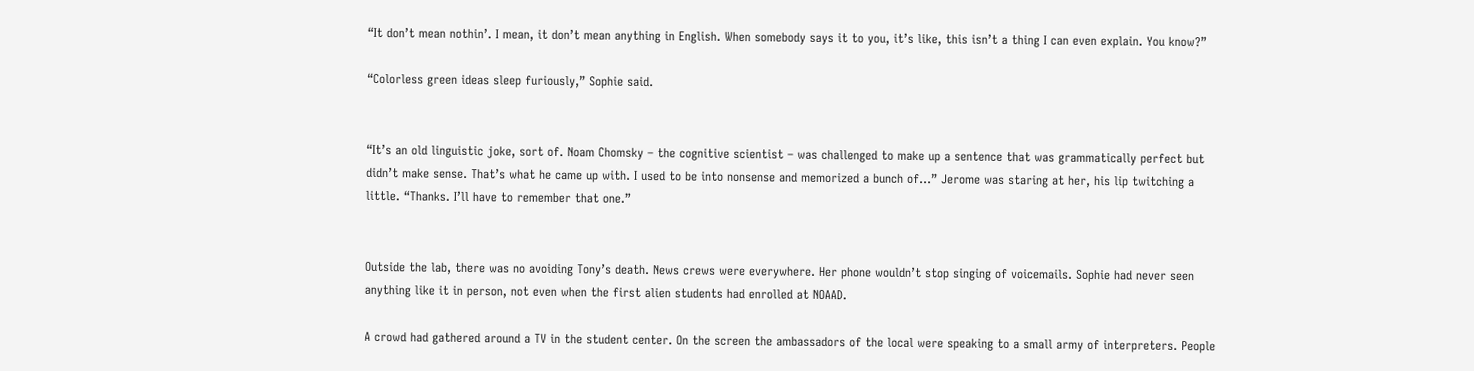“It don’t mean nothin’. I mean, it don’t mean anything in English. When somebody says it to you, it’s like, this isn’t a thing I can even explain. You know?”

“Colorless green ideas sleep furiously,” Sophie said.


“It’s an old linguistic joke, sort of. Noam Chomsky – the cognitive scientist – was challenged to make up a sentence that was grammatically perfect but didn’t make sense. That’s what he came up with. I used to be into nonsense and memorized a bunch of…” Jerome was staring at her, his lip twitching a little. “Thanks. I’ll have to remember that one.”


Outside the lab, there was no avoiding Tony’s death. News crews were everywhere. Her phone wouldn’t stop singing of voicemails. Sophie had never seen anything like it in person, not even when the first alien students had enrolled at NOAAD.

A crowd had gathered around a TV in the student center. On the screen the ambassadors of the local were speaking to a small army of interpreters. People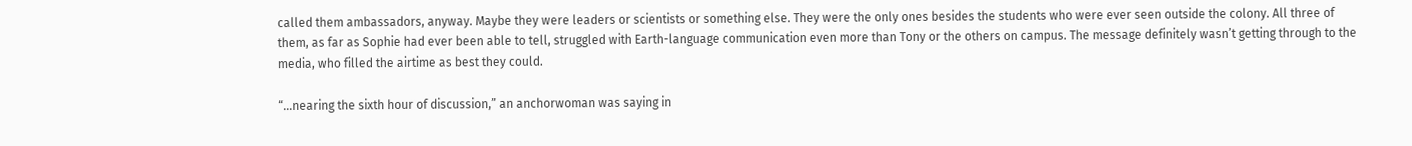called them ambassadors, anyway. Maybe they were leaders or scientists or something else. They were the only ones besides the students who were ever seen outside the colony. All three of them, as far as Sophie had ever been able to tell, struggled with Earth-language communication even more than Tony or the others on campus. The message definitely wasn’t getting through to the media, who filled the airtime as best they could.

“…nearing the sixth hour of discussion,” an anchorwoman was saying in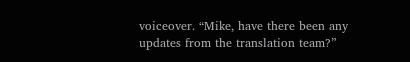voiceover. “Mike, have there been any updates from the translation team?”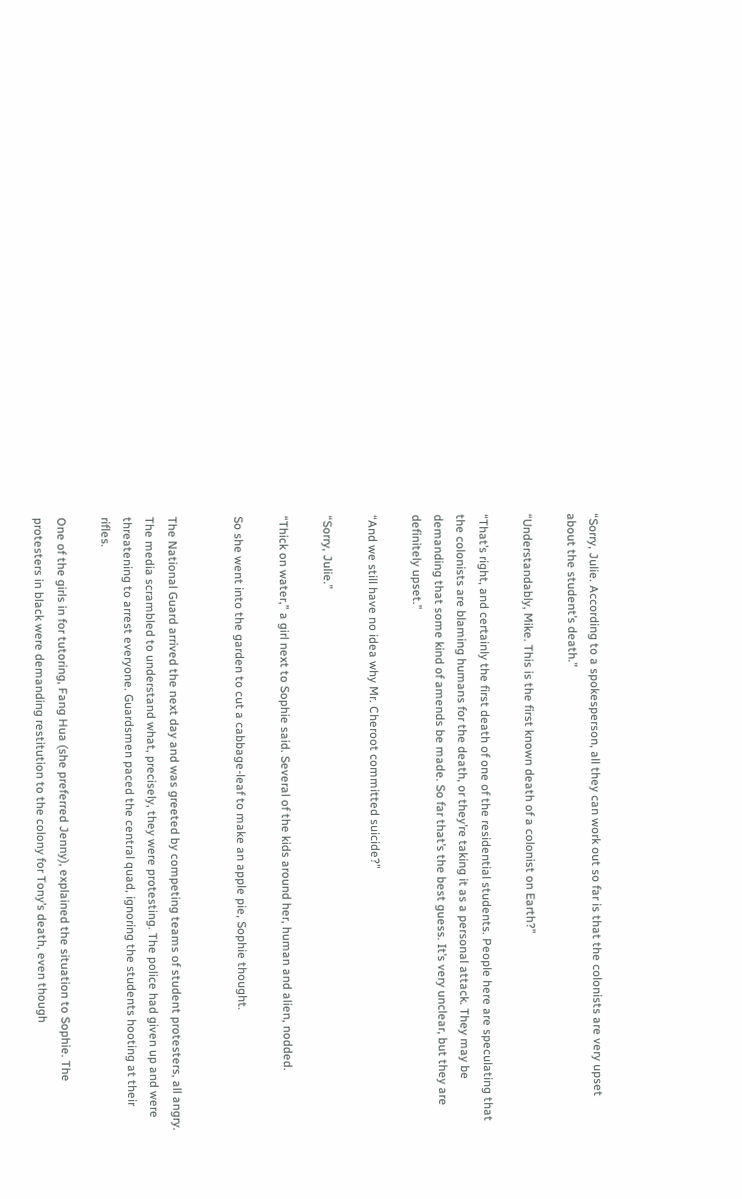“Sorry, Julie. According to a spokesperson, all they can work out so far is that the colonists are very upset about the student’s death.”

“Understandably, Mike. This is the first known death of a colonist on Earth?”

“That’s right, and certainly the first death of one of the residential students. People here are speculating that the colonists are blaming humans for the death, or they’re taking it as a personal attack. They may be demanding that some kind of amends be made. So far that’s the best guess. It’s very unclear, but they are definitely upset.”

“And we still have no idea why Mr. Cheroot committed suicide?”

“Sorry, Julie.”

“Thick on water,” a girl next to Sophie said. Several of the kids around her, human and alien, nodded.

So she went into the garden to cut a cabbage-leaf to make an apple pie, Sophie thought.


The National Guard arrived the next day and was greeted by competing teams of student protesters, all angry. The media scrambled to understand what, precisely, they were protesting. The police had given up and were threatening to arrest everyone. Guardsmen paced the central quad, ignoring the students hooting at their rifles.

One of the girls in for tutoring, Fang Hua (she preferred Jenny), explained the situation to Sophie. The protesters in black were demanding restitution to the colony for Tony’s death, even though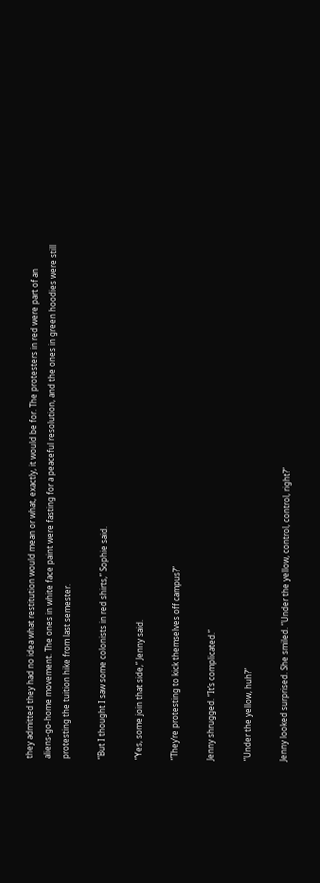they admitted they had no idea what restitution would mean or what, exactly, it would be for. The protesters in red were part of an aliens-go-home movement. The ones in white face paint were fasting for a peaceful resolution, and the ones in green hoodies were still protesting the tuition hike from last semester.

“But I thought I saw some colonists in red shirts,” Sophie said.

“Yes, some join that side,” Jenny said.

“They’re protesting to kick themselves off campus?”

Jenny shrugged. “It’s complicated.”

“Under the yellow, huh?”

Jenny looked surprised. She smiled. “Under the yellow, control, control, right?”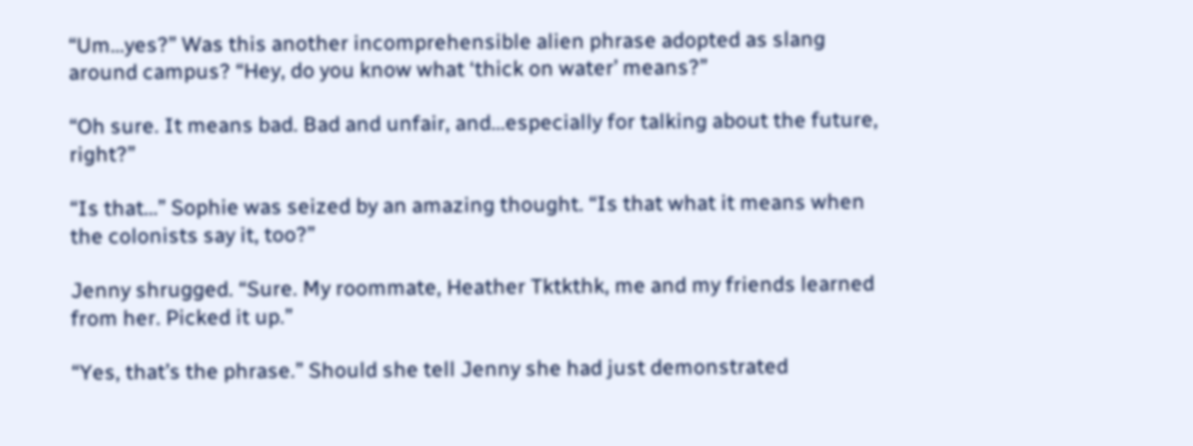“Um…yes?” Was this another incomprehensible alien phrase adopted as slang around campus? “Hey, do you know what ‘thick on water’ means?”

“Oh sure. It means bad. Bad and unfair, and…especially for talking about the future, right?”

“Is that…” Sophie was seized by an amazing thought. “Is that what it means when the colonists say it, too?”

Jenny shrugged. “Sure. My roommate, Heather Tktkthk, me and my friends learned from her. Picked it up.”

“Yes, that’s the phrase.” Should she tell Jenny she had just demonstrated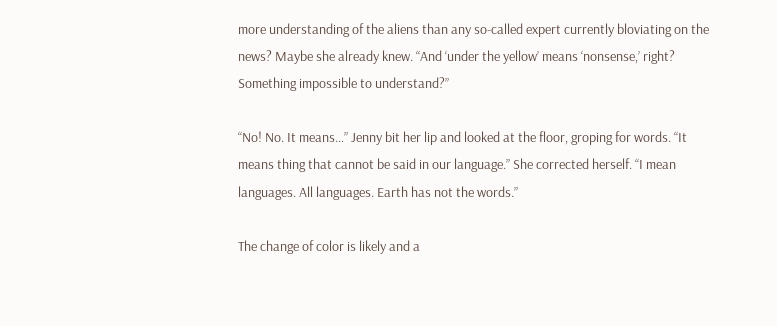more understanding of the aliens than any so-called expert currently bloviating on the news? Maybe she already knew. “And ‘under the yellow’ means ‘nonsense,’ right? Something impossible to understand?”

“No! No. It means…” Jenny bit her lip and looked at the floor, groping for words. “It means thing that cannot be said in our language.” She corrected herself. “I mean languages. All languages. Earth has not the words.”

The change of color is likely and a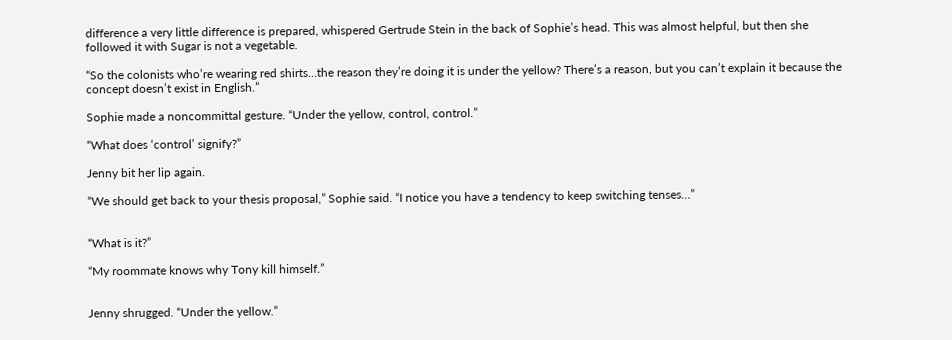difference a very little difference is prepared, whispered Gertrude Stein in the back of Sophie’s head. This was almost helpful, but then she followed it with Sugar is not a vegetable.

“So the colonists who’re wearing red shirts…the reason they’re doing it is under the yellow? There’s a reason, but you can’t explain it because the concept doesn’t exist in English.”

Sophie made a noncommittal gesture. “Under the yellow, control, control.”

“What does ‘control’ signify?”

Jenny bit her lip again.

“We should get back to your thesis proposal,” Sophie said. “I notice you have a tendency to keep switching tenses…”


“What is it?”

“My roommate knows why Tony kill himself.”


Jenny shrugged. “Under the yellow.”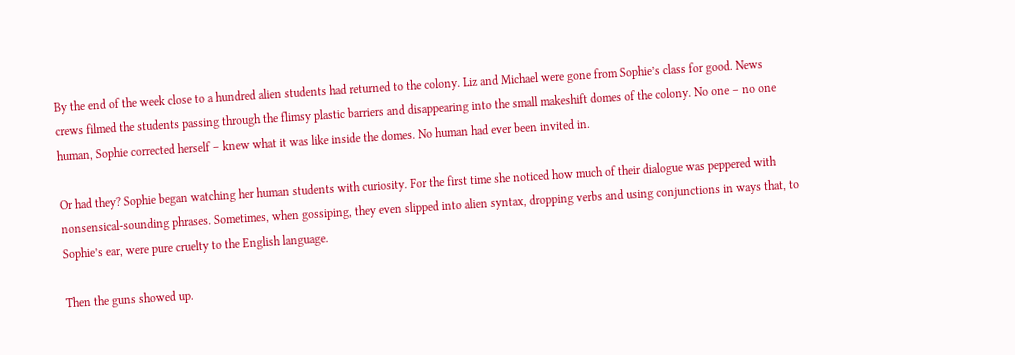By the end of the week close to a hundred alien students had returned to the colony. Liz and Michael were gone from Sophie’s class for good. News crews filmed the students passing through the flimsy plastic barriers and disappearing into the small makeshift domes of the colony. No one – no one human, Sophie corrected herself – knew what it was like inside the domes. No human had ever been invited in.

Or had they? Sophie began watching her human students with curiosity. For the first time she noticed how much of their dialogue was peppered with nonsensical-sounding phrases. Sometimes, when gossiping, they even slipped into alien syntax, dropping verbs and using conjunctions in ways that, to Sophie’s ear, were pure cruelty to the English language.

Then the guns showed up.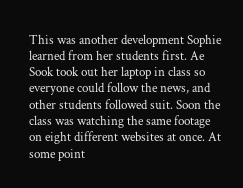This was another development Sophie learned from her students first. Ae Sook took out her laptop in class so everyone could follow the news, and other students followed suit. Soon the class was watching the same footage on eight different websites at once. At some point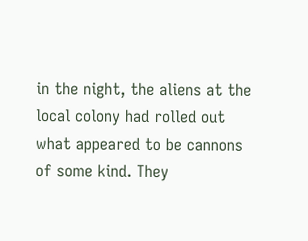in the night, the aliens at the local colony had rolled out what appeared to be cannons of some kind. They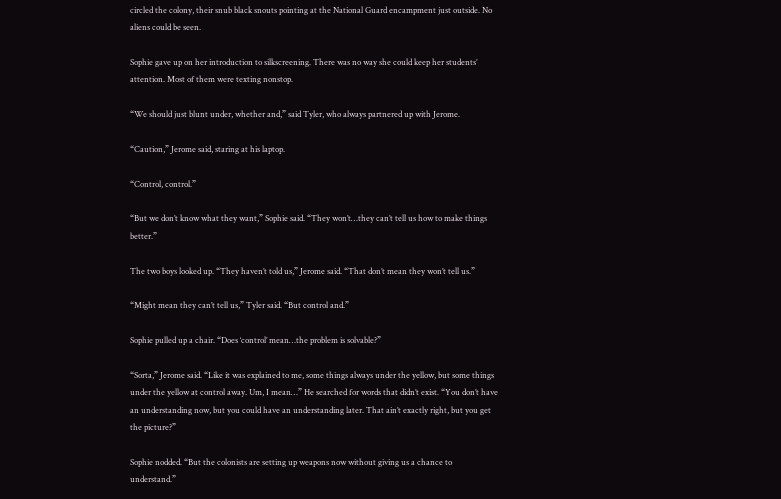circled the colony, their snub black snouts pointing at the National Guard encampment just outside. No aliens could be seen.

Sophie gave up on her introduction to silkscreening. There was no way she could keep her students’ attention. Most of them were texting nonstop.

“We should just blunt under, whether and,” said Tyler, who always partnered up with Jerome.

“Caution,” Jerome said, staring at his laptop.

“Control, control.”

“But we don’t know what they want,” Sophie said. “They won’t…they can’t tell us how to make things better.”

The two boys looked up. “They haven’t told us,” Jerome said. “That don’t mean they won’t tell us.”

“Might mean they can’t tell us,” Tyler said. “But control and.”

Sophie pulled up a chair. “Does ‘control’ mean…the problem is solvable?”

“Sorta,” Jerome said. “Like it was explained to me, some things always under the yellow, but some things under the yellow at control away. Um, I mean…” He searched for words that didn’t exist. “You don’t have an understanding now, but you could have an understanding later. That ain’t exactly right, but you get the picture?”

Sophie nodded. “But the colonists are setting up weapons now without giving us a chance to understand.”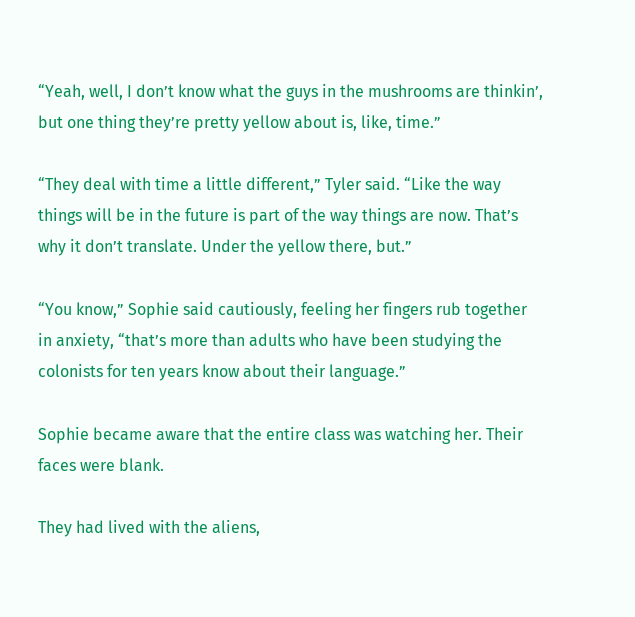“Yeah, well, I don’t know what the guys in the mushrooms are thinkin’, but one thing they’re pretty yellow about is, like, time.”

“They deal with time a little different,” Tyler said. “Like the way things will be in the future is part of the way things are now. That’s why it don’t translate. Under the yellow there, but.”

“You know,” Sophie said cautiously, feeling her fingers rub together in anxiety, “that’s more than adults who have been studying the colonists for ten years know about their language.”

Sophie became aware that the entire class was watching her. Their faces were blank.

They had lived with the aliens,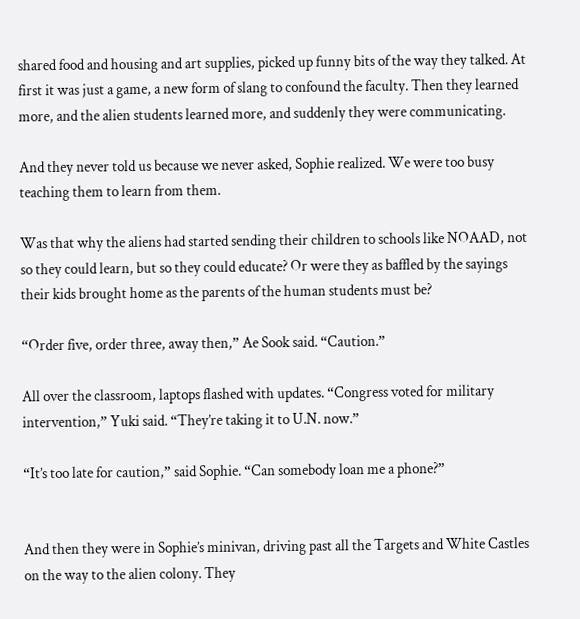shared food and housing and art supplies, picked up funny bits of the way they talked. At first it was just a game, a new form of slang to confound the faculty. Then they learned more, and the alien students learned more, and suddenly they were communicating.

And they never told us because we never asked, Sophie realized. We were too busy teaching them to learn from them.

Was that why the aliens had started sending their children to schools like NOAAD, not so they could learn, but so they could educate? Or were they as baffled by the sayings their kids brought home as the parents of the human students must be?

“Order five, order three, away then,” Ae Sook said. “Caution.”

All over the classroom, laptops flashed with updates. “Congress voted for military intervention,” Yuki said. “They’re taking it to U.N. now.”

“It’s too late for caution,” said Sophie. “Can somebody loan me a phone?”


And then they were in Sophie’s minivan, driving past all the Targets and White Castles on the way to the alien colony. They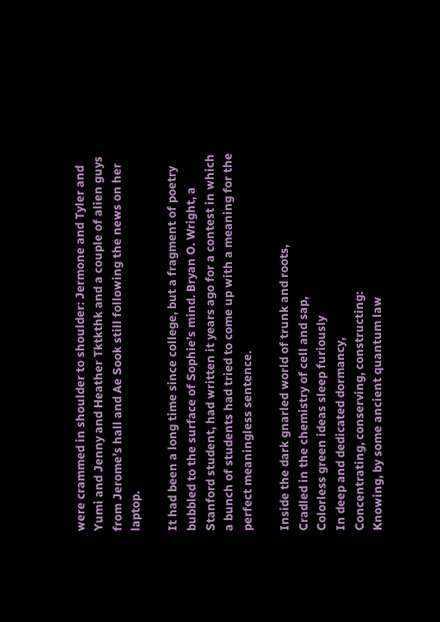were crammed in shoulder to shoulder: Jermone and Tyler and Yumi and Jenny and Heather Tktkthk and a couple of alien guys from Jerome’s hall and Ae Sook still following the news on her laptop.

It had been a long time since college, but a fragment of poetry bubbled to the surface of Sophie’s mind. Bryan O. Wright, a Stanford student, had written it years ago for a contest in which a bunch of students had tried to come up with a meaning for the perfect meaningless sentence.

Inside the dark gnarled world of trunk and roots,
Cradled in the chemistry of cell and sap,
Colorless green ideas sleep furiously
In deep and dedicated dormancy,
Concentrating, conserving, constructing:
Knowing, by some ancient quantum law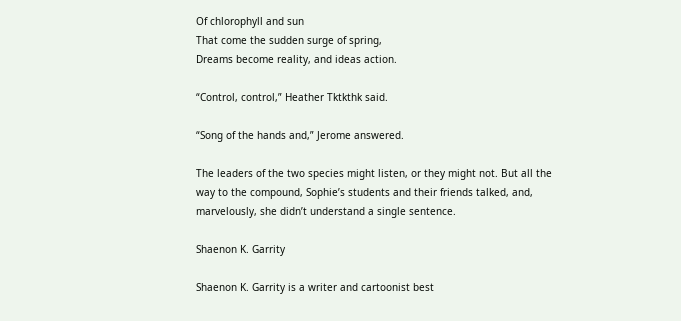Of chlorophyll and sun
That come the sudden surge of spring,
Dreams become reality, and ideas action.

“Control, control,” Heather Tktkthk said.

“Song of the hands and,” Jerome answered.

The leaders of the two species might listen, or they might not. But all the way to the compound, Sophie’s students and their friends talked, and, marvelously, she didn’t understand a single sentence.

Shaenon K. Garrity

Shaenon K. Garrity is a writer and cartoonist best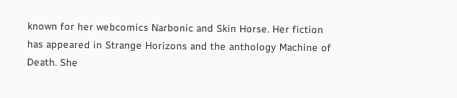known for her webcomics Narbonic and Skin Horse. Her fiction has appeared in Strange Horizons and the anthology Machine of Death. She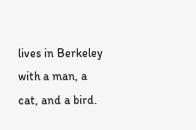lives in Berkeley with a man, a cat, and a bird.